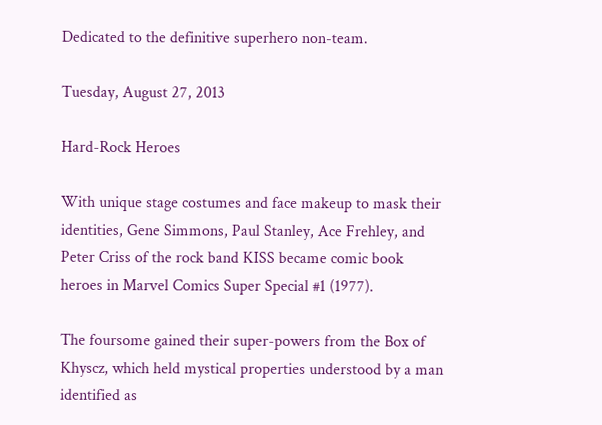Dedicated to the definitive superhero non-team.

Tuesday, August 27, 2013

Hard-Rock Heroes

With unique stage costumes and face makeup to mask their identities, Gene Simmons, Paul Stanley, Ace Frehley, and Peter Criss of the rock band KISS became comic book heroes in Marvel Comics Super Special #1 (1977).

The foursome gained their super-powers from the Box of Khyscz, which held mystical properties understood by a man identified as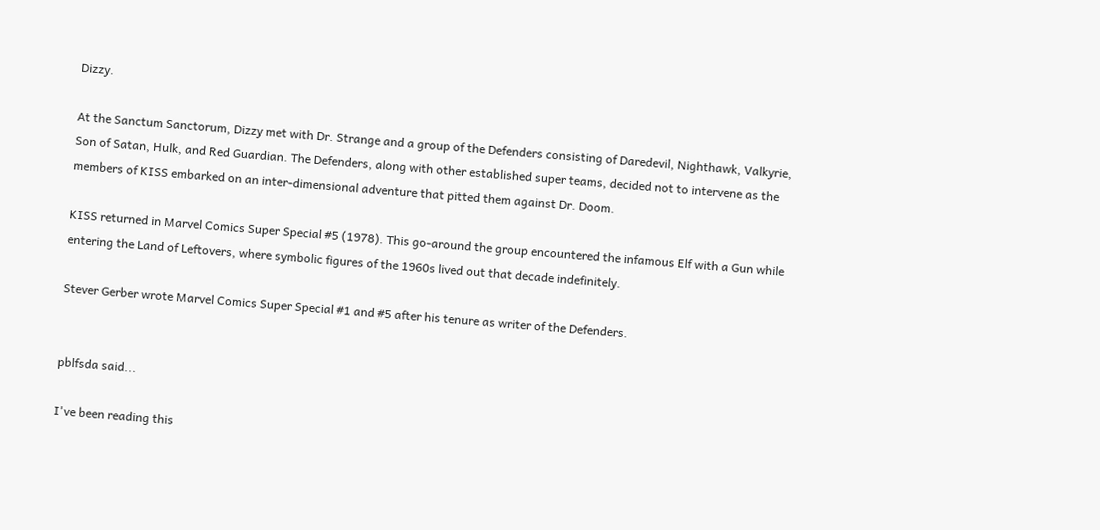Dizzy.

At the Sanctum Sanctorum, Dizzy met with Dr. Strange and a group of the Defenders consisting of Daredevil, Nighthawk, Valkyrie, Son of Satan, Hulk, and Red Guardian. The Defenders, along with other established super teams, decided not to intervene as the members of KISS embarked on an inter-dimensional adventure that pitted them against Dr. Doom.

KISS returned in Marvel Comics Super Special #5 (1978). This go-around the group encountered the infamous Elf with a Gun while entering the Land of Leftovers, where symbolic figures of the 1960s lived out that decade indefinitely.

Stever Gerber wrote Marvel Comics Super Special #1 and #5 after his tenure as writer of the Defenders.


pblfsda said...

I've been reading this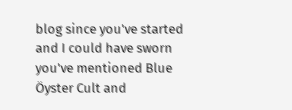blog since you've started and I could have sworn you've mentioned Blue Öyster Cult and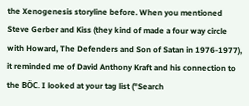the Xenogenesis storyline before. When you mentioned Steve Gerber and Kiss (they kind of made a four way circle with Howard, The Defenders and Son of Satan in 1976-1977), it reminded me of David Anthony Kraft and his connection to the BÖC. I looked at your tag list ("Search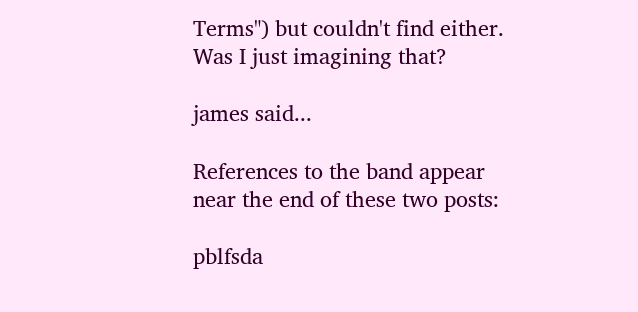Terms") but couldn't find either. Was I just imagining that?

james said...

References to the band appear near the end of these two posts:

pblfsda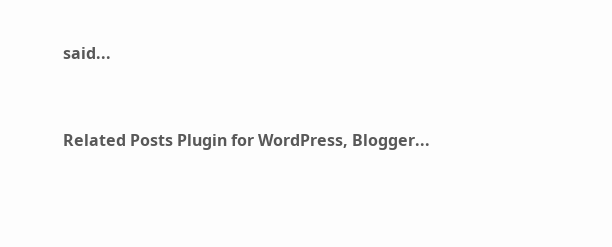said...


Related Posts Plugin for WordPress, Blogger...